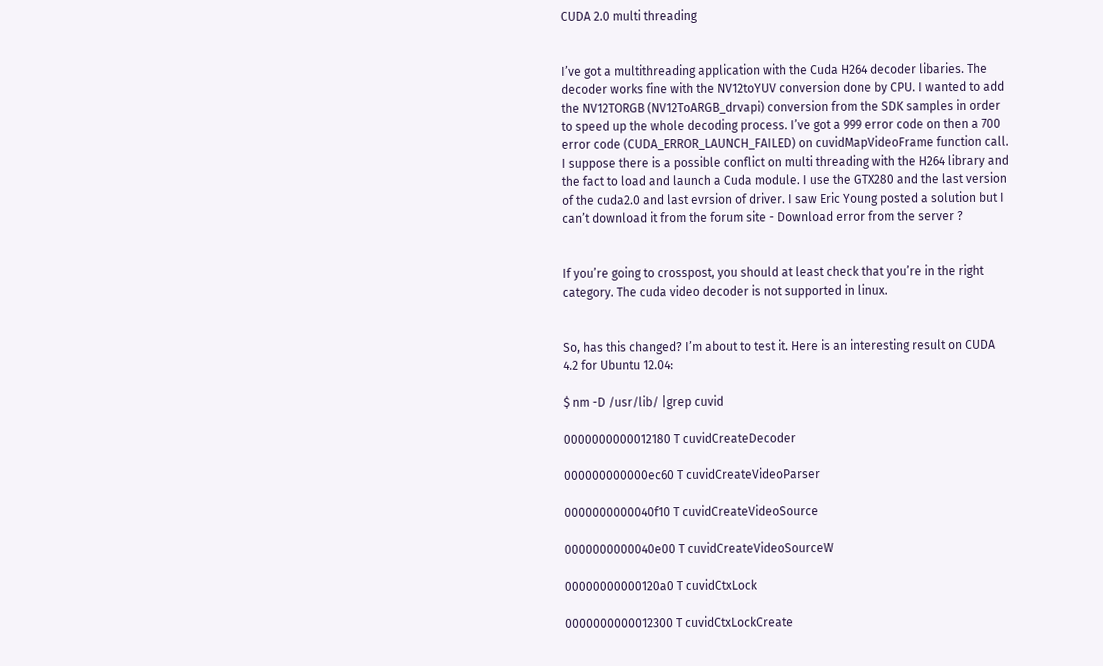CUDA 2.0 multi threading


I’ve got a multithreading application with the Cuda H264 decoder libaries. The decoder works fine with the NV12toYUV conversion done by CPU. I wanted to add the NV12TORGB (NV12ToARGB_drvapi) conversion from the SDK samples in order to speed up the whole decoding process. I’ve got a 999 error code on then a 700 error code (CUDA_ERROR_LAUNCH_FAILED) on cuvidMapVideoFrame function call. I suppose there is a possible conflict on multi threading with the H264 library and the fact to load and launch a Cuda module. I use the GTX280 and the last version of the cuda2.0 and last evrsion of driver. I saw Eric Young posted a solution but I can’t download it from the forum site - Download error from the server ?


If you’re going to crosspost, you should at least check that you’re in the right category. The cuda video decoder is not supported in linux.


So, has this changed? I’m about to test it. Here is an interesting result on CUDA 4.2 for Ubuntu 12.04:

$ nm -D /usr/lib/ |grep cuvid

0000000000012180 T cuvidCreateDecoder

000000000000ec60 T cuvidCreateVideoParser

0000000000040f10 T cuvidCreateVideoSource

0000000000040e00 T cuvidCreateVideoSourceW

00000000000120a0 T cuvidCtxLock

0000000000012300 T cuvidCtxLockCreate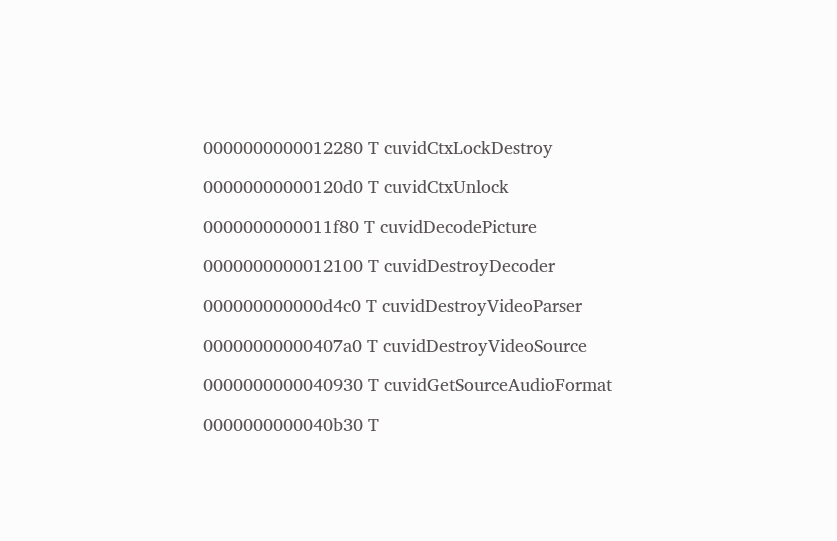0000000000012280 T cuvidCtxLockDestroy

00000000000120d0 T cuvidCtxUnlock

0000000000011f80 T cuvidDecodePicture

0000000000012100 T cuvidDestroyDecoder

000000000000d4c0 T cuvidDestroyVideoParser

00000000000407a0 T cuvidDestroyVideoSource

0000000000040930 T cuvidGetSourceAudioFormat

0000000000040b30 T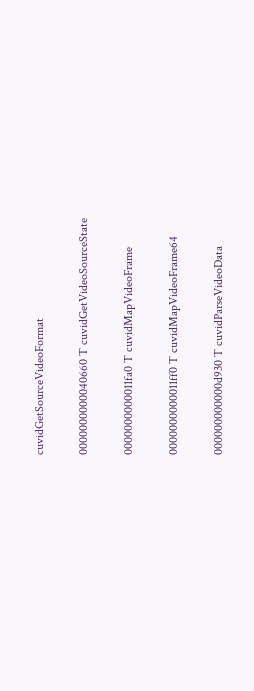cuvidGetSourceVideoFormat

0000000000040660 T cuvidGetVideoSourceState

0000000000011fa0 T cuvidMapVideoFrame

0000000000011ff0 T cuvidMapVideoFrame64

000000000000d930 T cuvidParseVideoData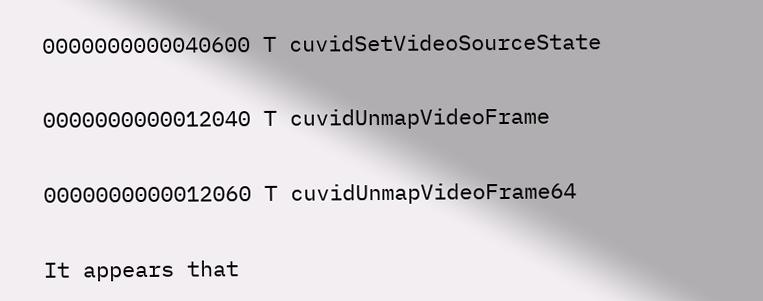0000000000040600 T cuvidSetVideoSourceState

0000000000012040 T cuvidUnmapVideoFrame

0000000000012060 T cuvidUnmapVideoFrame64

It appears that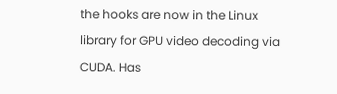the hooks are now in the Linux library for GPU video decoding via CUDA. Has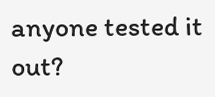anyone tested it out?